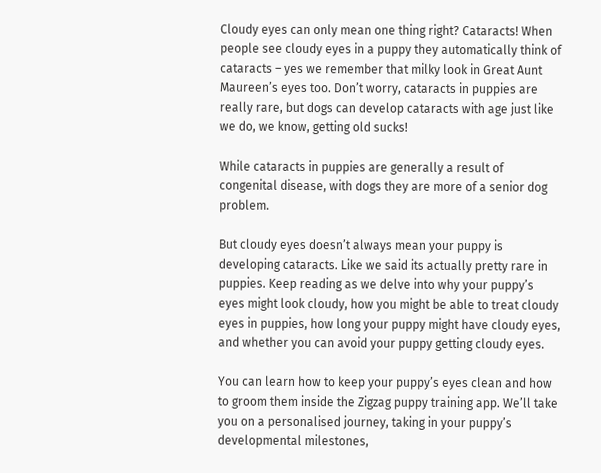Cloudy eyes can only mean one thing right? Cataracts! When people see cloudy eyes in a puppy they automatically think of cataracts – yes we remember that milky look in Great Aunt Maureen’s eyes too. Don’t worry, cataracts in puppies are really rare, but dogs can develop cataracts with age just like we do, we know, getting old sucks!

While cataracts in puppies are generally a result of congenital disease, with dogs they are more of a senior dog problem.

But cloudy eyes doesn’t always mean your puppy is developing cataracts. Like we said its actually pretty rare in puppies. Keep reading as we delve into why your puppy’s eyes might look cloudy, how you might be able to treat cloudy eyes in puppies, how long your puppy might have cloudy eyes, and whether you can avoid your puppy getting cloudy eyes.

You can learn how to keep your puppy’s eyes clean and how to groom them inside the Zigzag puppy training app. We’ll take you on a personalised journey, taking in your puppy’s developmental milestones,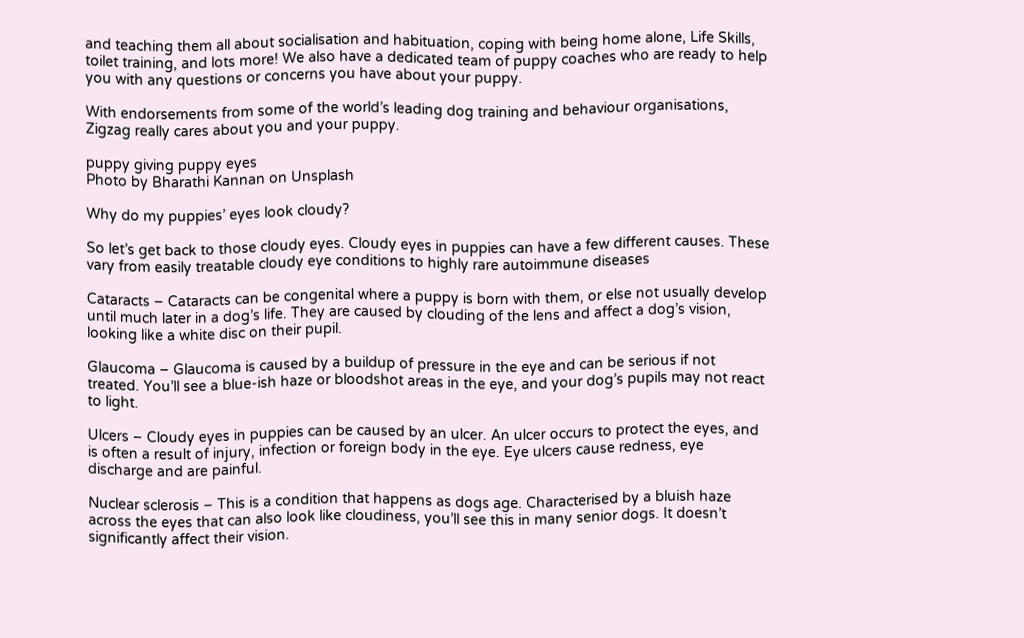and teaching them all about socialisation and habituation, coping with being home alone, Life Skills, toilet training, and lots more! We also have a dedicated team of puppy coaches who are ready to help you with any questions or concerns you have about your puppy.

With endorsements from some of the world’s leading dog training and behaviour organisations, Zigzag really cares about you and your puppy.

puppy giving puppy eyes
Photo by Bharathi Kannan on Unsplash

Why do my puppies’ eyes look cloudy?

So let’s get back to those cloudy eyes. Cloudy eyes in puppies can have a few different causes. These vary from easily treatable cloudy eye conditions to highly rare autoimmune diseases

Cataracts – Cataracts can be congenital where a puppy is born with them, or else not usually develop until much later in a dog’s life. They are caused by clouding of the lens and affect a dog’s vision, looking like a white disc on their pupil.

Glaucoma – Glaucoma is caused by a buildup of pressure in the eye and can be serious if not treated. You’ll see a blue-ish haze or bloodshot areas in the eye, and your dog’s pupils may not react to light.

Ulcers – Cloudy eyes in puppies can be caused by an ulcer. An ulcer occurs to protect the eyes, and is often a result of injury, infection or foreign body in the eye. Eye ulcers cause redness, eye discharge and are painful.

Nuclear sclerosis – This is a condition that happens as dogs age. Characterised by a bluish haze across the eyes that can also look like cloudiness, you’ll see this in many senior dogs. It doesn’t significantly affect their vision.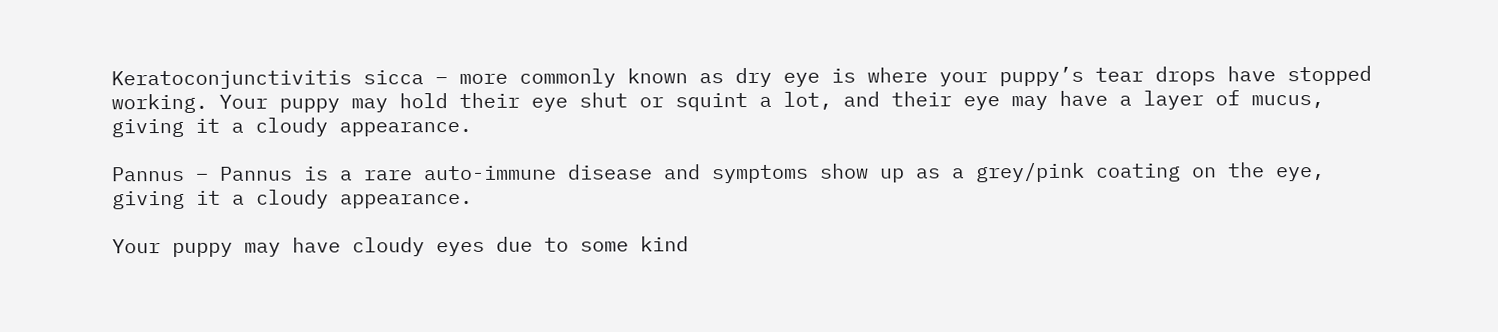Keratoconjunctivitis sicca – more commonly known as dry eye is where your puppy’s tear drops have stopped working. Your puppy may hold their eye shut or squint a lot, and their eye may have a layer of mucus, giving it a cloudy appearance.

Pannus – Pannus is a rare auto-immune disease and symptoms show up as a grey/pink coating on the eye, giving it a cloudy appearance.

Your puppy may have cloudy eyes due to some kind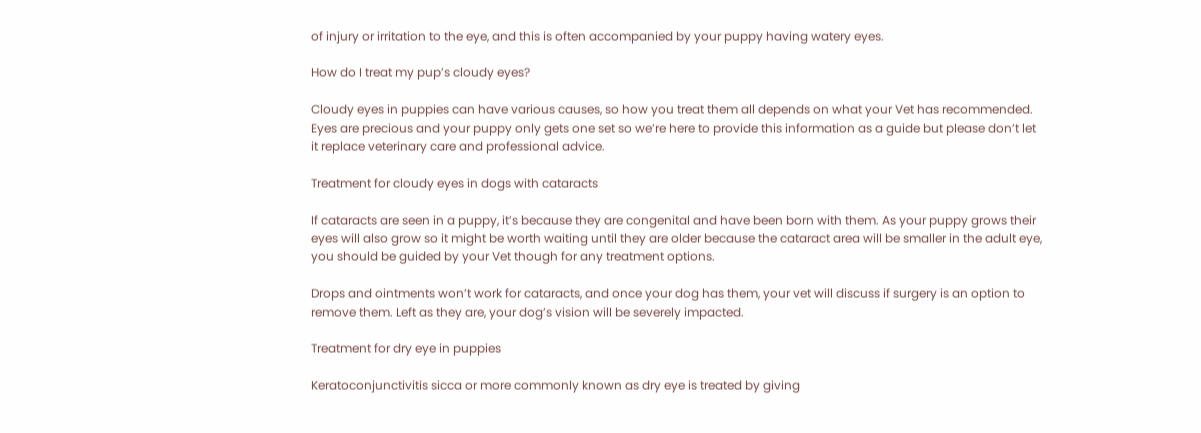of injury or irritation to the eye, and this is often accompanied by your puppy having watery eyes.

How do I treat my pup’s cloudy eyes?

Cloudy eyes in puppies can have various causes, so how you treat them all depends on what your Vet has recommended. Eyes are precious and your puppy only gets one set so we’re here to provide this information as a guide but please don’t let it replace veterinary care and professional advice.

Treatment for cloudy eyes in dogs with cataracts

If cataracts are seen in a puppy, it’s because they are congenital and have been born with them. As your puppy grows their eyes will also grow so it might be worth waiting until they are older because the cataract area will be smaller in the adult eye, you should be guided by your Vet though for any treatment options.

Drops and ointments won’t work for cataracts, and once your dog has them, your vet will discuss if surgery is an option to remove them. Left as they are, your dog’s vision will be severely impacted.

Treatment for dry eye in puppies

Keratoconjunctivitis sicca or more commonly known as dry eye is treated by giving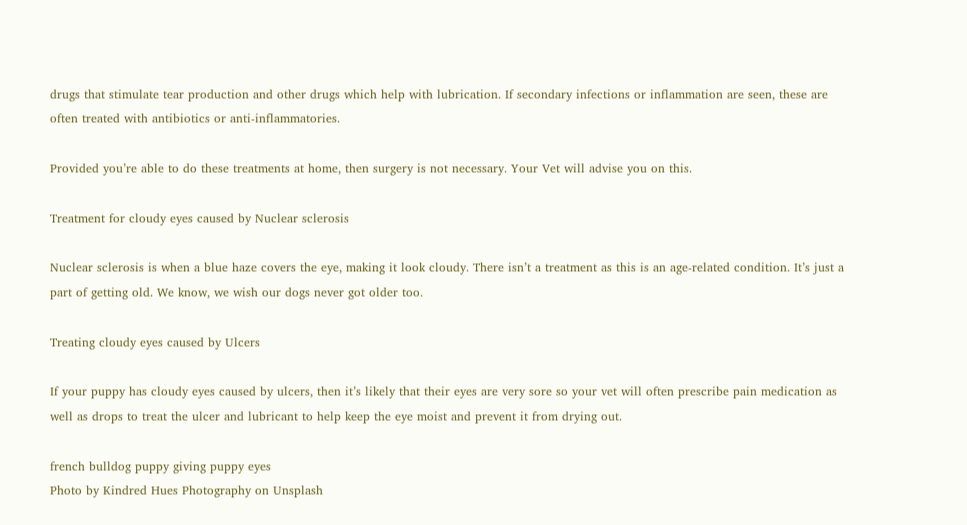drugs that stimulate tear production and other drugs which help with lubrication. If secondary infections or inflammation are seen, these are often treated with antibiotics or anti-inflammatories.

Provided you’re able to do these treatments at home, then surgery is not necessary. Your Vet will advise you on this.

Treatment for cloudy eyes caused by Nuclear sclerosis

Nuclear sclerosis is when a blue haze covers the eye, making it look cloudy. There isn’t a treatment as this is an age-related condition. It’s just a part of getting old. We know, we wish our dogs never got older too.

Treating cloudy eyes caused by Ulcers

If your puppy has cloudy eyes caused by ulcers, then it’s likely that their eyes are very sore so your vet will often prescribe pain medication as well as drops to treat the ulcer and lubricant to help keep the eye moist and prevent it from drying out.

french bulldog puppy giving puppy eyes
Photo by Kindred Hues Photography on Unsplash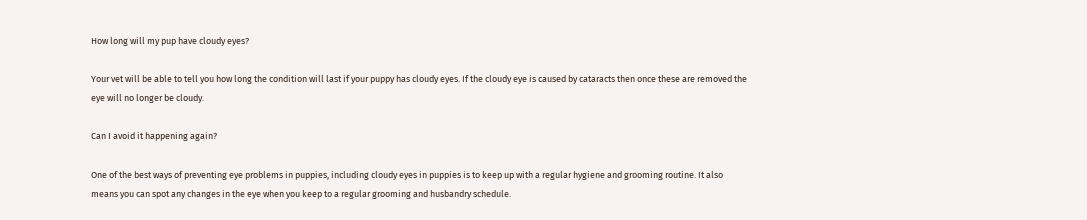How long will my pup have cloudy eyes?

Your vet will be able to tell you how long the condition will last if your puppy has cloudy eyes. If the cloudy eye is caused by cataracts then once these are removed the eye will no longer be cloudy.

Can I avoid it happening again?

One of the best ways of preventing eye problems in puppies, including cloudy eyes in puppies is to keep up with a regular hygiene and grooming routine. It also means you can spot any changes in the eye when you keep to a regular grooming and husbandry schedule.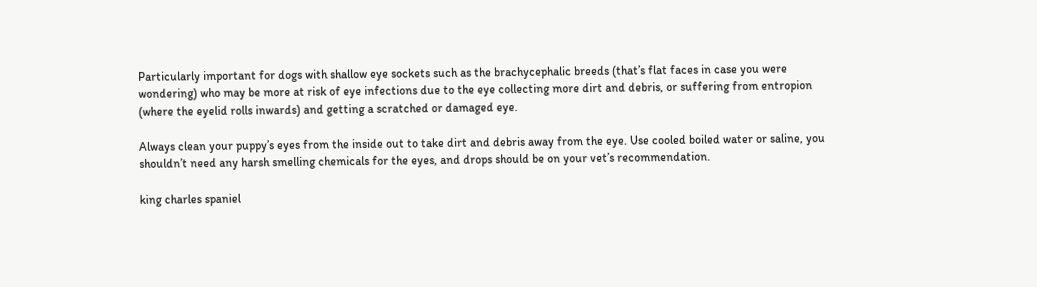Particularly important for dogs with shallow eye sockets such as the brachycephalic breeds (that’s flat faces in case you were wondering) who may be more at risk of eye infections due to the eye collecting more dirt and debris, or suffering from entropion (where the eyelid rolls inwards) and getting a scratched or damaged eye.

Always clean your puppy’s eyes from the inside out to take dirt and debris away from the eye. Use cooled boiled water or saline, you shouldn’t need any harsh smelling chemicals for the eyes, and drops should be on your vet’s recommendation.

king charles spaniel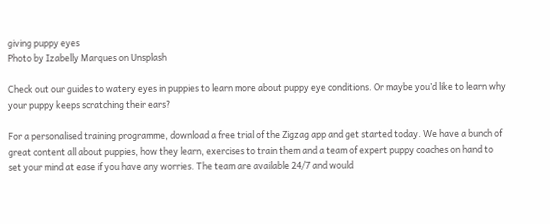giving puppy eyes
Photo by Izabelly Marques on Unsplash

Check out our guides to watery eyes in puppies to learn more about puppy eye conditions. Or maybe you’d like to learn why your puppy keeps scratching their ears?

For a personalised training programme, download a free trial of the Zigzag app and get started today. We have a bunch of great content all about puppies, how they learn, exercises to train them and a team of expert puppy coaches on hand to set your mind at ease if you have any worries. The team are available 24/7 and would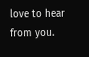love to hear from you.